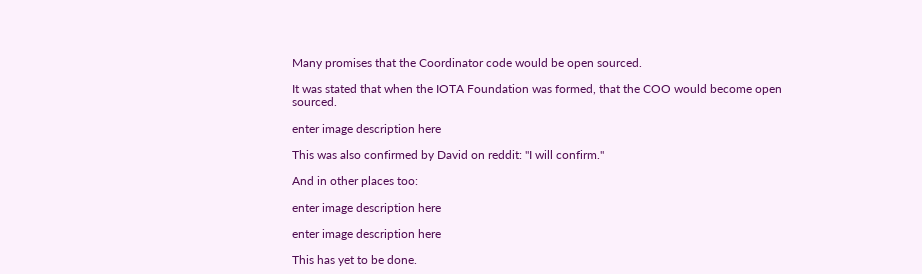Many promises that the Coordinator code would be open sourced.

It was stated that when the IOTA Foundation was formed, that the COO would become open sourced.

enter image description here

This was also confirmed by David on reddit: "I will confirm."

And in other places too:

enter image description here

enter image description here

This has yet to be done.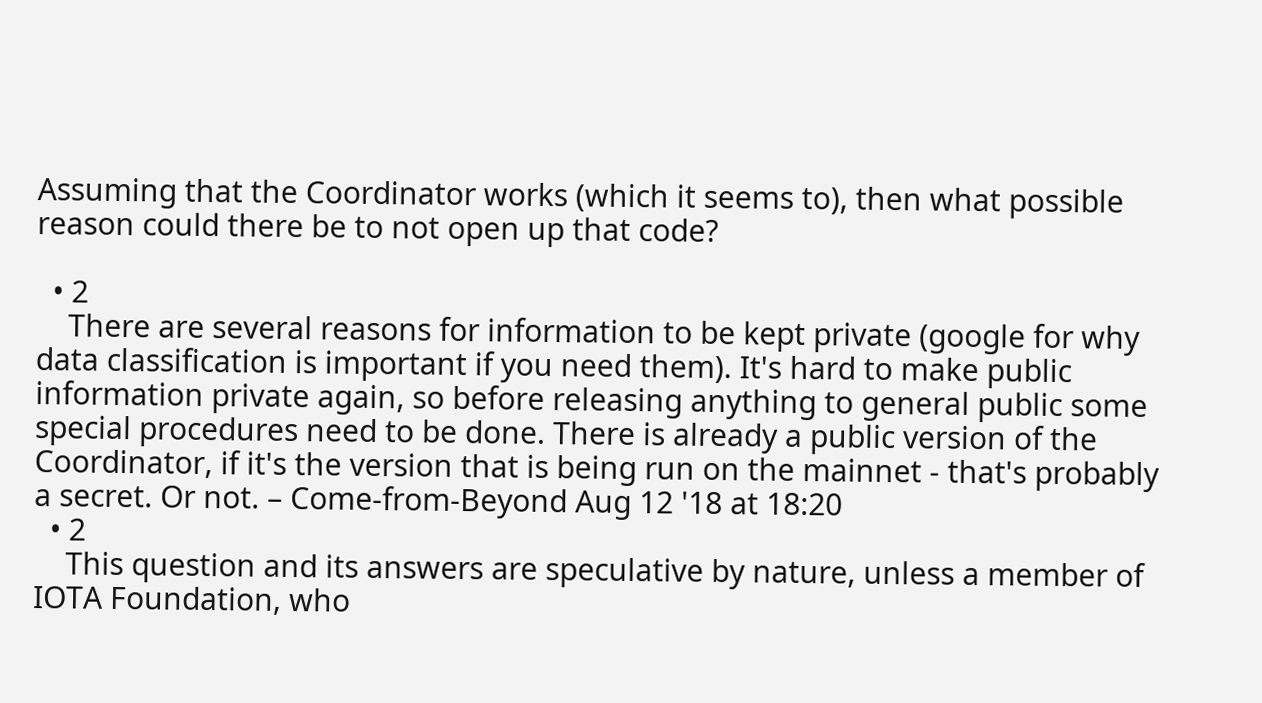Assuming that the Coordinator works (which it seems to), then what possible reason could there be to not open up that code?

  • 2
    There are several reasons for information to be kept private (google for why data classification is important if you need them). It's hard to make public information private again, so before releasing anything to general public some special procedures need to be done. There is already a public version of the Coordinator, if it's the version that is being run on the mainnet - that's probably a secret. Or not. – Come-from-Beyond Aug 12 '18 at 18:20
  • 2
    This question and its answers are speculative by nature, unless a member of IOTA Foundation, who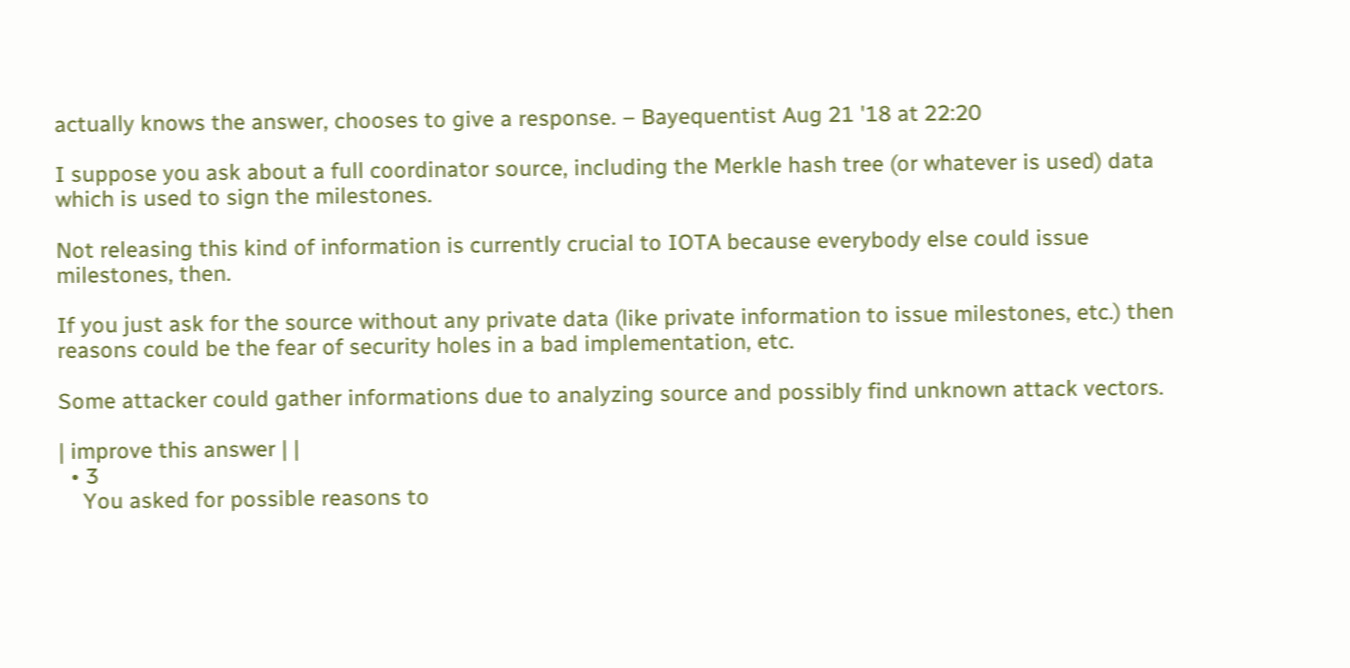actually knows the answer, chooses to give a response. – Bayequentist Aug 21 '18 at 22:20

I suppose you ask about a full coordinator source, including the Merkle hash tree (or whatever is used) data which is used to sign the milestones.

Not releasing this kind of information is currently crucial to IOTA because everybody else could issue milestones, then.

If you just ask for the source without any private data (like private information to issue milestones, etc.) then reasons could be the fear of security holes in a bad implementation, etc.

Some attacker could gather informations due to analyzing source and possibly find unknown attack vectors.

| improve this answer | |
  • 3
    You asked for possible reasons to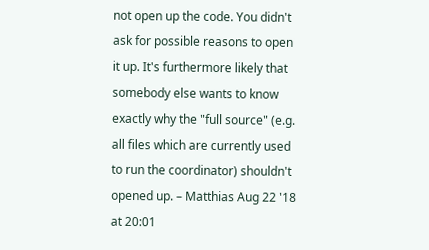not open up the code. You didn't ask for possible reasons to open it up. It's furthermore likely that somebody else wants to know exactly why the "full source" (e.g. all files which are currently used to run the coordinator) shouldn't opened up. – Matthias Aug 22 '18 at 20:01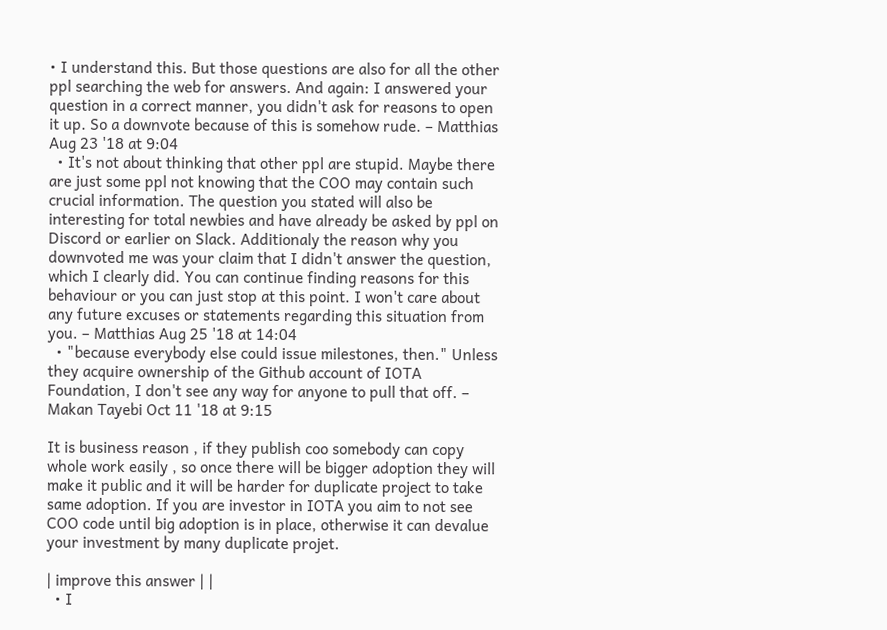• I understand this. But those questions are also for all the other ppl searching the web for answers. And again: I answered your question in a correct manner, you didn't ask for reasons to open it up. So a downvote because of this is somehow rude. – Matthias Aug 23 '18 at 9:04
  • It's not about thinking that other ppl are stupid. Maybe there are just some ppl not knowing that the COO may contain such crucial information. The question you stated will also be interesting for total newbies and have already be asked by ppl on Discord or earlier on Slack. Additionaly the reason why you downvoted me was your claim that I didn't answer the question, which I clearly did. You can continue finding reasons for this behaviour or you can just stop at this point. I won't care about any future excuses or statements regarding this situation from you. – Matthias Aug 25 '18 at 14:04
  • "because everybody else could issue milestones, then." Unless they acquire ownership of the Github account of IOTA Foundation, I don't see any way for anyone to pull that off. – Makan Tayebi Oct 11 '18 at 9:15

It is business reason , if they publish coo somebody can copy whole work easily , so once there will be bigger adoption they will make it public and it will be harder for duplicate project to take same adoption. If you are investor in IOTA you aim to not see COO code until big adoption is in place, otherwise it can devalue your investment by many duplicate projet.

| improve this answer | |
  • I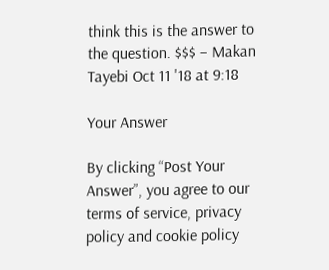think this is the answer to the question. $$$ – Makan Tayebi Oct 11 '18 at 9:18

Your Answer

By clicking “Post Your Answer”, you agree to our terms of service, privacy policy and cookie policy